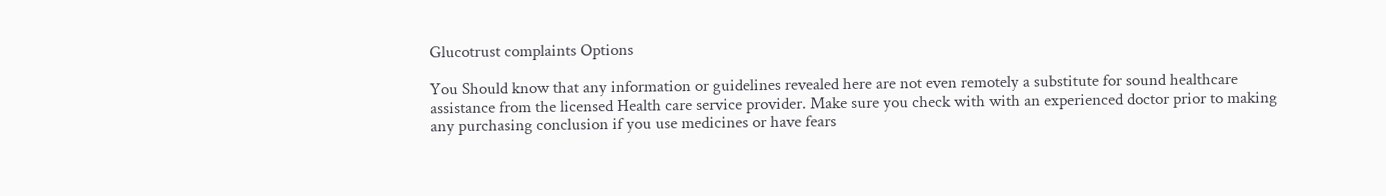Glucotrust complaints Options

You Should know that any information or guidelines revealed here are not even remotely a substitute for sound healthcare assistance from the licensed Health care service provider. Make sure you check with with an experienced doctor prior to making any purchasing conclusion if you use medicines or have fears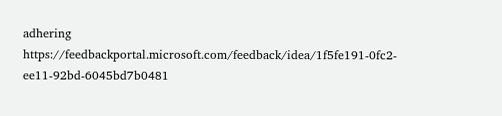adhering https://feedbackportal.microsoft.com/feedback/idea/1f5fe191-0fc2-ee11-92bd-6045bd7b0481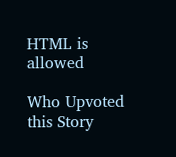HTML is allowed

Who Upvoted this Story